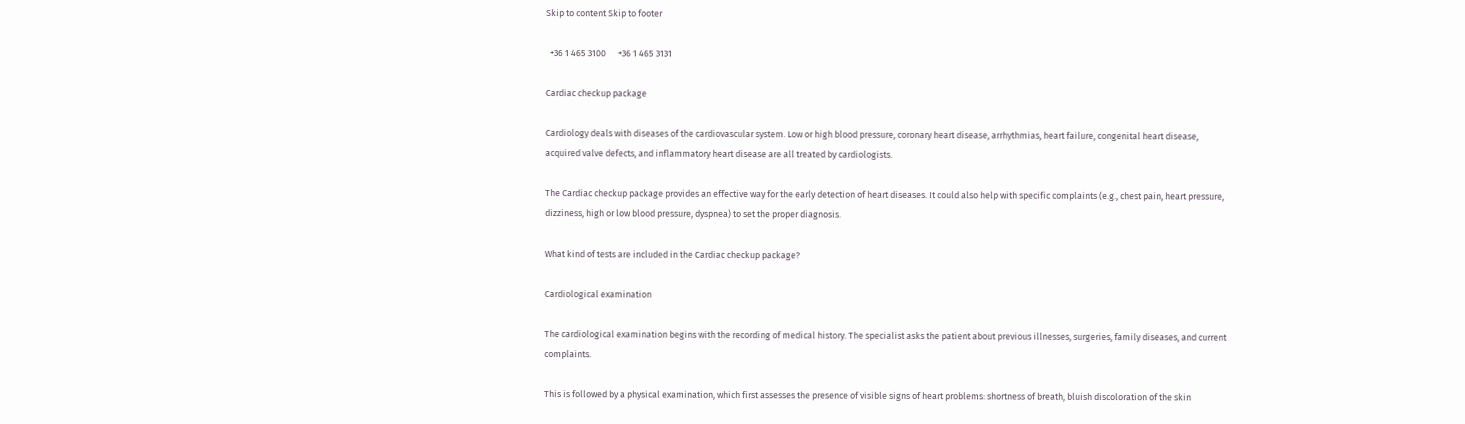Skip to content Skip to footer

  +36 1 465 3100      +36 1 465 3131

Cardiac checkup package

Cardiology deals with diseases of the cardiovascular system. Low or high blood pressure, coronary heart disease, arrhythmias, heart failure, congenital heart disease, acquired valve defects, and inflammatory heart disease are all treated by cardiologists.

The Cardiac checkup package provides an effective way for the early detection of heart diseases. It could also help with specific complaints (e.g., chest pain, heart pressure, dizziness, high or low blood pressure, dyspnea) to set the proper diagnosis.

What kind of tests are included in the Cardiac checkup package?

Cardiological examination

The cardiological examination begins with the recording of medical history. The specialist asks the patient about previous illnesses, surgeries, family diseases, and current complaints.

This is followed by a physical examination, which first assesses the presence of visible signs of heart problems: shortness of breath, bluish discoloration of the skin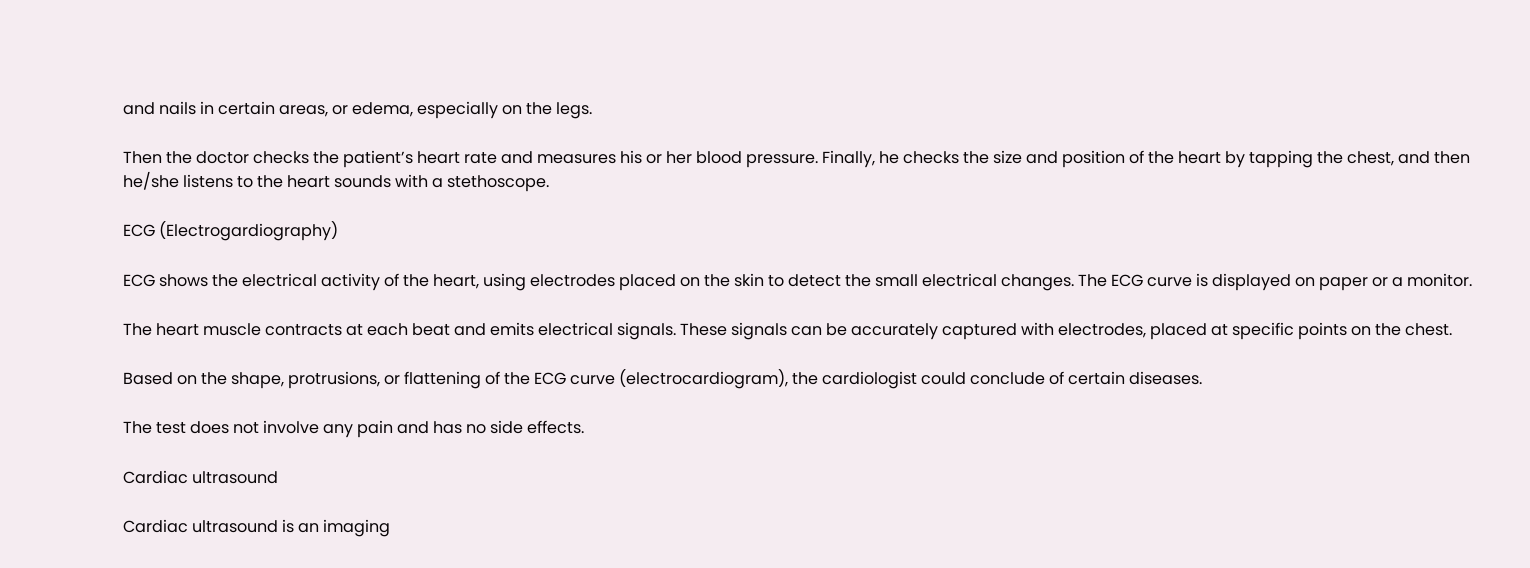and nails in certain areas, or edema, especially on the legs.

Then the doctor checks the patient’s heart rate and measures his or her blood pressure. Finally, he checks the size and position of the heart by tapping the chest, and then he/she listens to the heart sounds with a stethoscope.

ECG (Electrogardiography)

ECG shows the electrical activity of the heart, using electrodes placed on the skin to detect the small electrical changes. The ECG curve is displayed on paper or a monitor.

The heart muscle contracts at each beat and emits electrical signals. These signals can be accurately captured with electrodes, placed at specific points on the chest.

Based on the shape, protrusions, or flattening of the ECG curve (electrocardiogram), the cardiologist could conclude of certain diseases.

The test does not involve any pain and has no side effects.

Cardiac ultrasound

Cardiac ultrasound is an imaging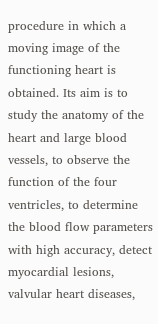procedure in which a moving image of the functioning heart is obtained. Its aim is to study the anatomy of the heart and large blood vessels, to observe the function of the four ventricles, to determine the blood flow parameters with high accuracy, detect myocardial lesions, valvular heart diseases,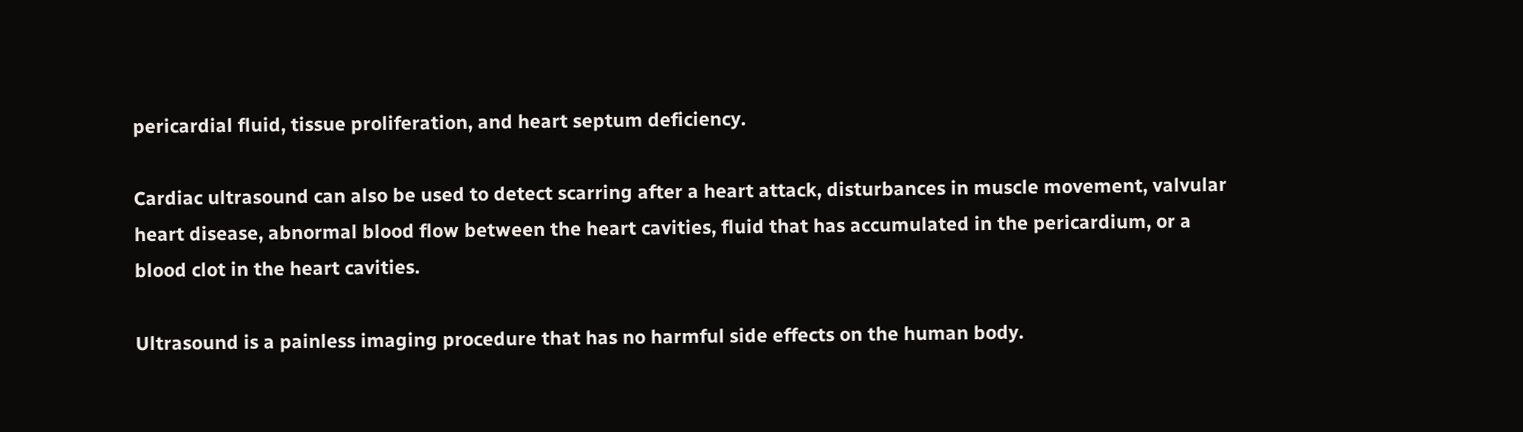pericardial fluid, tissue proliferation, and heart septum deficiency.

Cardiac ultrasound can also be used to detect scarring after a heart attack, disturbances in muscle movement, valvular heart disease, abnormal blood flow between the heart cavities, fluid that has accumulated in the pericardium, or a blood clot in the heart cavities.

Ultrasound is a painless imaging procedure that has no harmful side effects on the human body.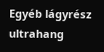Egyéb lágyrész ultrahang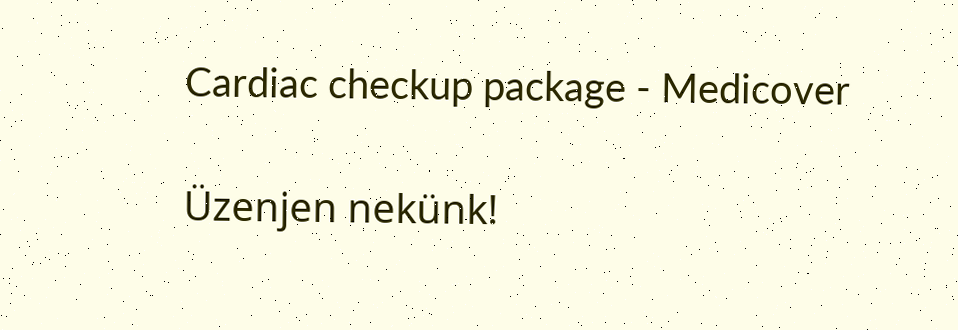Cardiac checkup package - Medicover

Üzenjen nekünk!